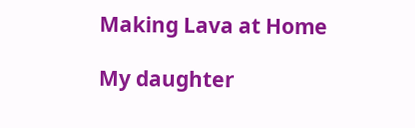Making Lava at Home

My daughter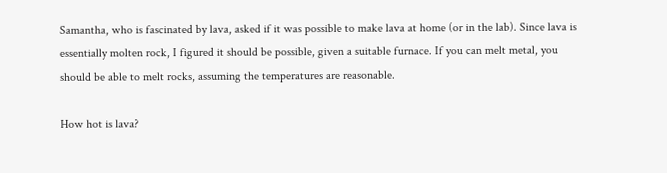Samantha, who is fascinated by lava, asked if it was possible to make lava at home (or in the lab). Since lava is essentially molten rock, I figured it should be possible, given a suitable furnace. If you can melt metal, you should be able to melt rocks, assuming the temperatures are reasonable.

How hot is lava?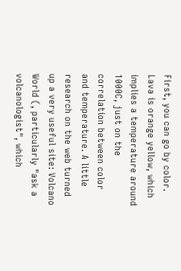First, you can go by color. Lava is orange yellow, which implies a temperature around 1000C, just on the correlation between color and temperature. A little research on the web turned up a very useful site: Volcano World (, particularly "ask a volcanologist", which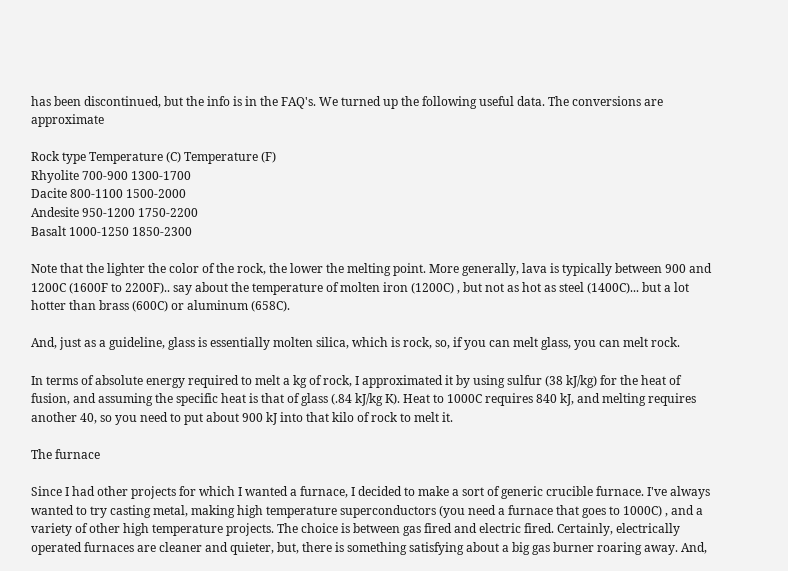has been discontinued, but the info is in the FAQ's. We turned up the following useful data. The conversions are approximate

Rock type Temperature (C) Temperature (F)
Rhyolite 700-900 1300-1700
Dacite 800-1100 1500-2000
Andesite 950-1200 1750-2200
Basalt 1000-1250 1850-2300

Note that the lighter the color of the rock, the lower the melting point. More generally, lava is typically between 900 and 1200C (1600F to 2200F).. say about the temperature of molten iron (1200C) , but not as hot as steel (1400C)... but a lot hotter than brass (600C) or aluminum (658C).

And, just as a guideline, glass is essentially molten silica, which is rock, so, if you can melt glass, you can melt rock.

In terms of absolute energy required to melt a kg of rock, I approximated it by using sulfur (38 kJ/kg) for the heat of fusion, and assuming the specific heat is that of glass (.84 kJ/kg K). Heat to 1000C requires 840 kJ, and melting requires another 40, so you need to put about 900 kJ into that kilo of rock to melt it.

The furnace

Since I had other projects for which I wanted a furnace, I decided to make a sort of generic crucible furnace. I've always wanted to try casting metal, making high temperature superconductors (you need a furnace that goes to 1000C) , and a variety of other high temperature projects. The choice is between gas fired and electric fired. Certainly, electrically operated furnaces are cleaner and quieter, but, there is something satisfying about a big gas burner roaring away. And,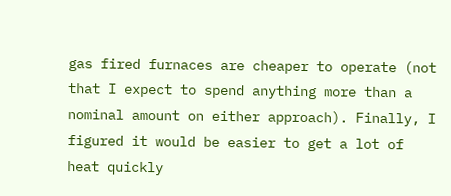gas fired furnaces are cheaper to operate (not that I expect to spend anything more than a nominal amount on either approach). Finally, I figured it would be easier to get a lot of heat quickly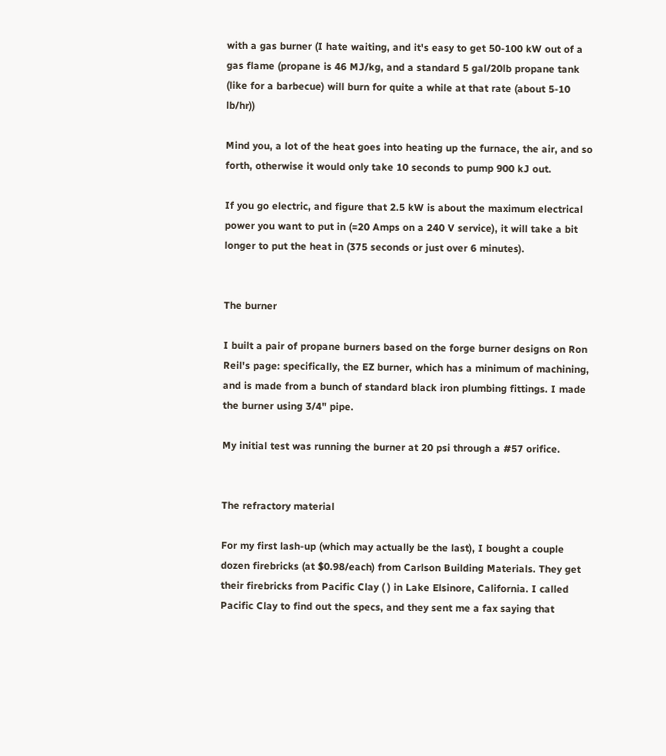with a gas burner (I hate waiting, and it's easy to get 50-100 kW out of a gas flame (propane is 46 MJ/kg, and a standard 5 gal/20lb propane tank (like for a barbecue) will burn for quite a while at that rate (about 5-10 lb/hr))

Mind you, a lot of the heat goes into heating up the furnace, the air, and so forth, otherwise it would only take 10 seconds to pump 900 kJ out.

If you go electric, and figure that 2.5 kW is about the maximum electrical power you want to put in (=20 Amps on a 240 V service), it will take a bit longer to put the heat in (375 seconds or just over 6 minutes).


The burner

I built a pair of propane burners based on the forge burner designs on Ron Reil's page: specifically, the EZ burner, which has a minimum of machining, and is made from a bunch of standard black iron plumbing fittings. I made the burner using 3/4" pipe.

My initial test was running the burner at 20 psi through a #57 orifice.


The refractory material

For my first lash-up (which may actually be the last), I bought a couple dozen firebricks (at $0.98/each) from Carlson Building Materials. They get their firebricks from Pacific Clay ( ) in Lake Elsinore, California. I called Pacific Clay to find out the specs, and they sent me a fax saying that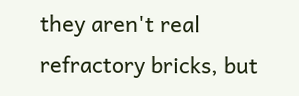they aren't real refractory bricks, but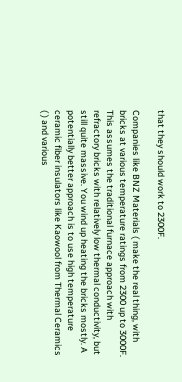that they should work to 2300F.

Companies like BNZ Materials ( make the real thing, with bricks at various temperature ratings from 2300 up to 3000F. This assumes the traditional furnace approach with refractory bricks with relatively low thermal conductivity, but still quite massive. You wind up heating the bricks mostly. A potentially better approach is to use high temperature ceramic fiber insulators like Kaowool from Thermal Ceramics ( ) and various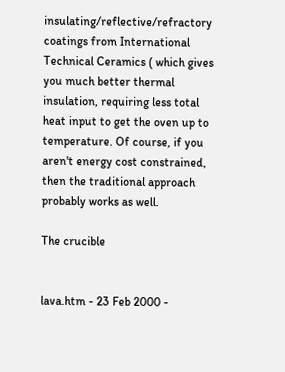insulating/reflective/refractory coatings from International Technical Ceramics ( which gives you much better thermal insulation, requiring less total heat input to get the oven up to temperature. Of course, if you aren't energy cost constrained, then the traditional approach probably works as well.

The crucible


lava.htm - 23 Feb 2000 -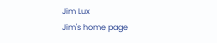Jim Lux
Jim's home page